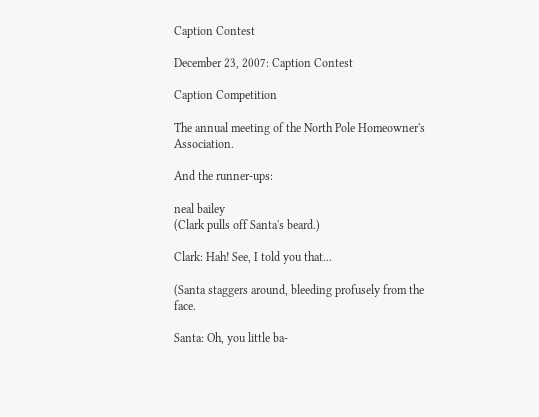Caption Contest

December 23, 2007: Caption Contest

Caption Competition

The annual meeting of the North Pole Homeowner's Association.

And the runner-ups:

neal bailey
(Clark pulls off Santa's beard.)

Clark: Hah! See, I told you that...

(Santa staggers around, bleeding profusely from the face.

Santa: Oh, you little ba-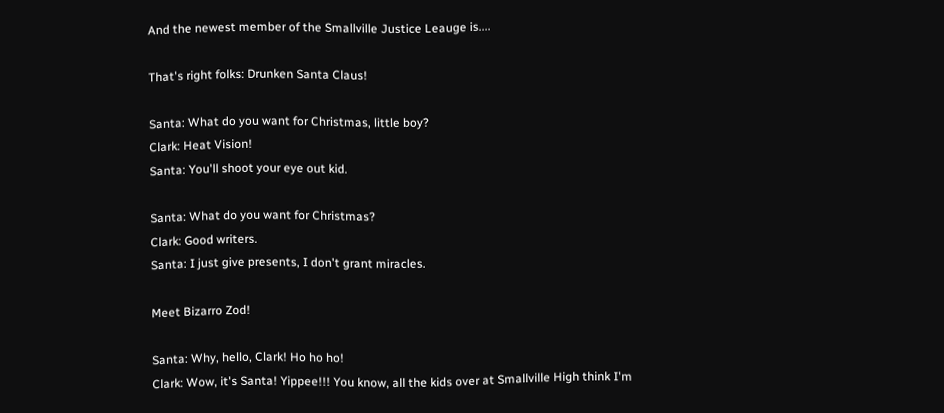And the newest member of the Smallville Justice Leauge is....

That's right folks: Drunken Santa Claus!

Santa: What do you want for Christmas, little boy?
Clark: Heat Vision!
Santa: You'll shoot your eye out kid.

Santa: What do you want for Christmas?
Clark: Good writers.
Santa: I just give presents, I don't grant miracles.

Meet Bizarro Zod!

Santa: Why, hello, Clark! Ho ho ho!
Clark: Wow, it's Santa! Yippee!!! You know, all the kids over at Smallville High think I'm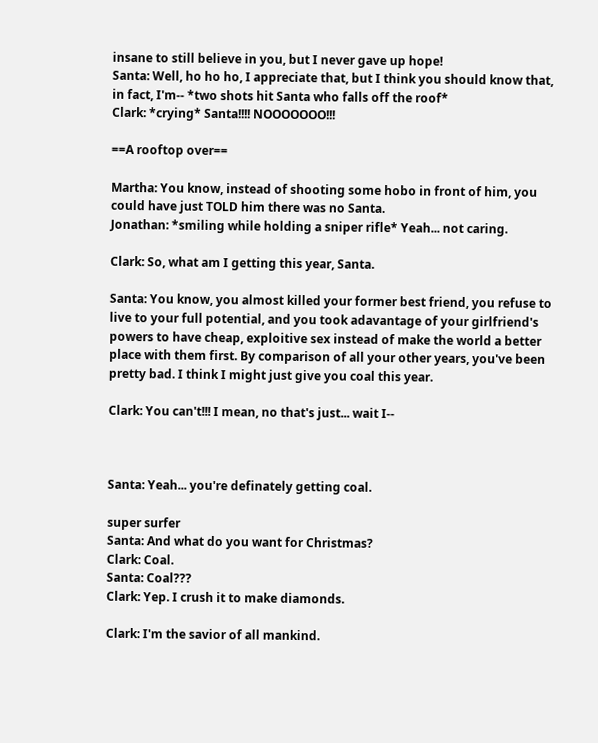insane to still believe in you, but I never gave up hope!
Santa: Well, ho ho ho, I appreciate that, but I think you should know that, in fact, I'm-- *two shots hit Santa who falls off the roof*
Clark: *crying* Santa!!!! NOOOOOOO!!!

==A rooftop over==

Martha: You know, instead of shooting some hobo in front of him, you could have just TOLD him there was no Santa.
Jonathan: *smiling while holding a sniper rifle* Yeah... not caring.

Clark: So, what am I getting this year, Santa.

Santa: You know, you almost killed your former best friend, you refuse to live to your full potential, and you took adavantage of your girlfriend's powers to have cheap, exploitive sex instead of make the world a better place with them first. By comparison of all your other years, you've been pretty bad. I think I might just give you coal this year.

Clark: You can't!!! I mean, no that's just... wait I--



Santa: Yeah... you're definately getting coal.

super surfer
Santa: And what do you want for Christmas?
Clark: Coal.
Santa: Coal???
Clark: Yep. I crush it to make diamonds.

Clark: I'm the savior of all mankind.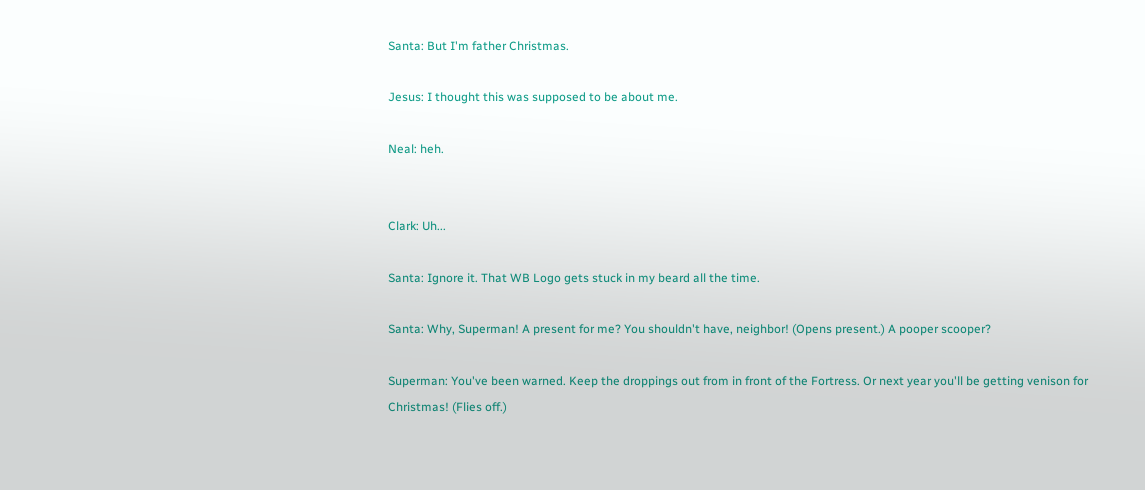Santa: But I'm father Christmas.

Jesus: I thought this was supposed to be about me.

Neal: heh.


Clark: Uh...

Santa: Ignore it. That WB Logo gets stuck in my beard all the time.

Santa: Why, Superman! A present for me? You shouldn't have, neighbor! (Opens present.) A pooper scooper?

Superman: You've been warned. Keep the droppings out from in front of the Fortress. Or next year you'll be getting venison for Christmas! (Flies off.)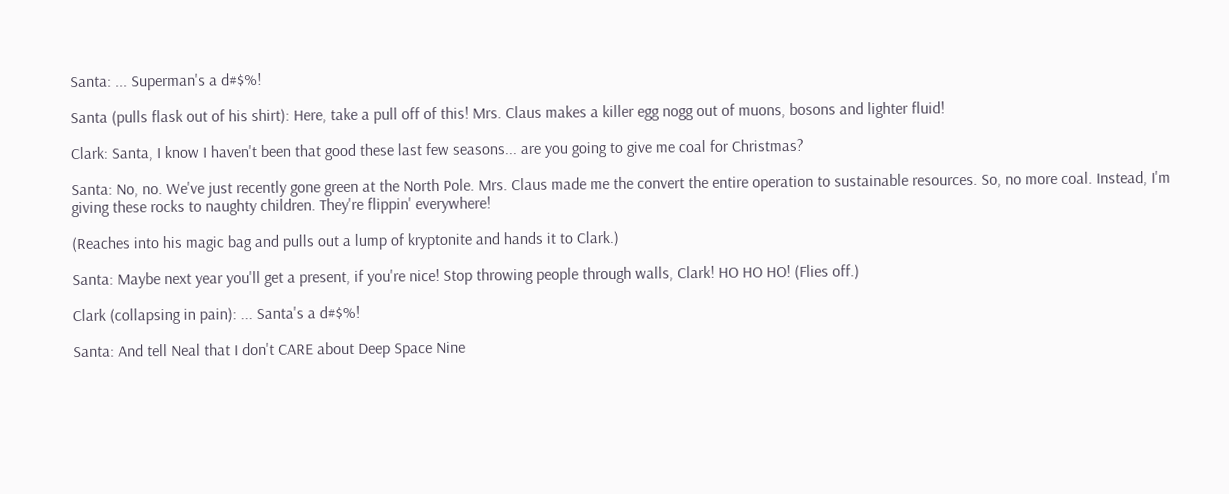Santa: ... Superman's a d#$%!

Santa (pulls flask out of his shirt): Here, take a pull off of this! Mrs. Claus makes a killer egg nogg out of muons, bosons and lighter fluid!

Clark: Santa, I know I haven't been that good these last few seasons... are you going to give me coal for Christmas?

Santa: No, no. We've just recently gone green at the North Pole. Mrs. Claus made me the convert the entire operation to sustainable resources. So, no more coal. Instead, I'm giving these rocks to naughty children. They're flippin' everywhere!

(Reaches into his magic bag and pulls out a lump of kryptonite and hands it to Clark.)

Santa: Maybe next year you'll get a present, if you're nice! Stop throwing people through walls, Clark! HO HO HO! (Flies off.)

Clark (collapsing in pain): ... Santa's a d#$%!

Santa: And tell Neal that I don't CARE about Deep Space Nine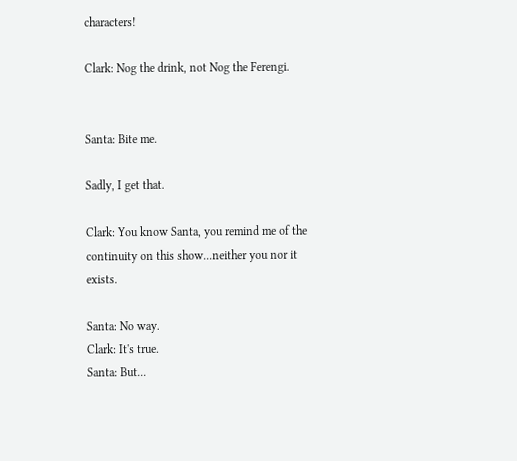characters!

Clark: Nog the drink, not Nog the Ferengi.


Santa: Bite me.

Sadly, I get that.

Clark: You know Santa, you remind me of the continuity on this show...neither you nor it exists.

Santa: No way.
Clark: It's true.
Santa: But...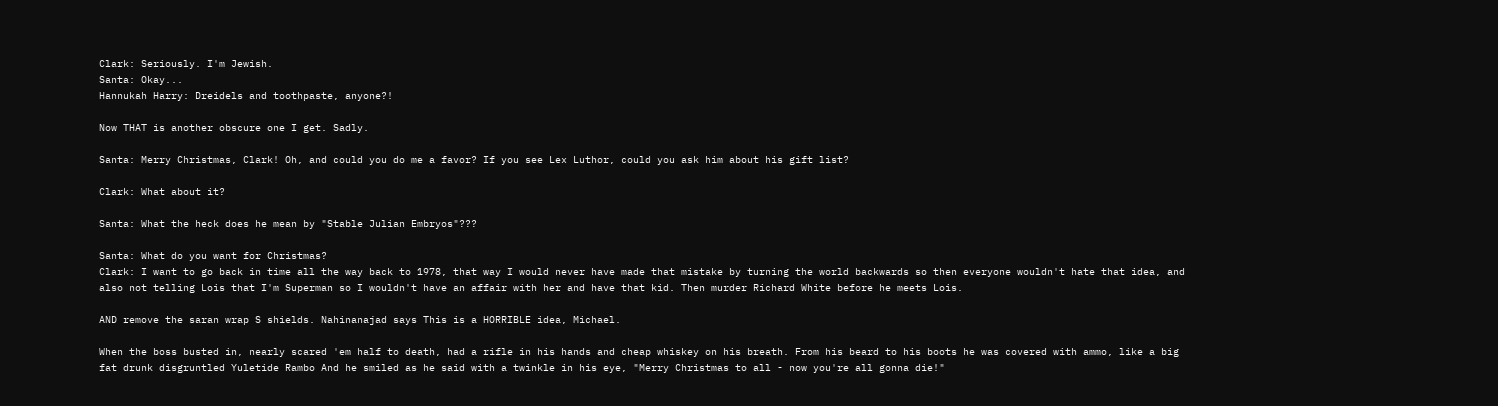Clark: Seriously. I'm Jewish.
Santa: Okay...
Hannukah Harry: Dreidels and toothpaste, anyone?!

Now THAT is another obscure one I get. Sadly.

Santa: Merry Christmas, Clark! Oh, and could you do me a favor? If you see Lex Luthor, could you ask him about his gift list?

Clark: What about it?

Santa: What the heck does he mean by "Stable Julian Embryos"???

Santa: What do you want for Christmas?
Clark: I want to go back in time all the way back to 1978, that way I would never have made that mistake by turning the world backwards so then everyone wouldn't hate that idea, and also not telling Lois that I'm Superman so I wouldn't have an affair with her and have that kid. Then murder Richard White before he meets Lois.

AND remove the saran wrap S shields. Nahinanajad says This is a HORRIBLE idea, Michael.

When the boss busted in, nearly scared 'em half to death, had a rifle in his hands and cheap whiskey on his breath. From his beard to his boots he was covered with ammo, like a big fat drunk disgruntled Yuletide Rambo And he smiled as he said with a twinkle in his eye, "Merry Christmas to all - now you're all gonna die!"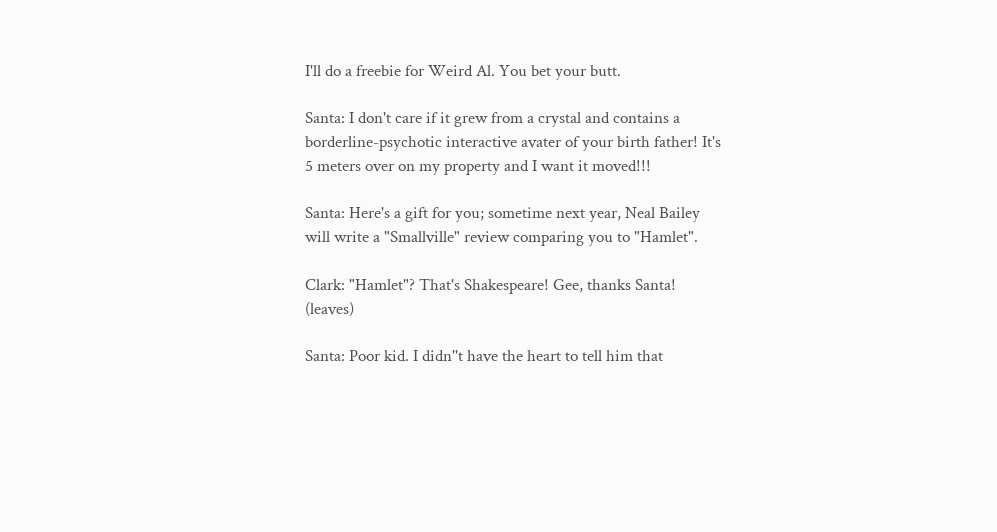I'll do a freebie for Weird Al. You bet your butt.

Santa: I don't care if it grew from a crystal and contains a borderline-psychotic interactive avater of your birth father! It's 5 meters over on my property and I want it moved!!!

Santa: Here's a gift for you; sometime next year, Neal Bailey will write a "Smallville" review comparing you to "Hamlet".

Clark: "Hamlet"? That's Shakespeare! Gee, thanks Santa! (leaves)

Santa: Poor kid. I didn''t have the heart to tell him that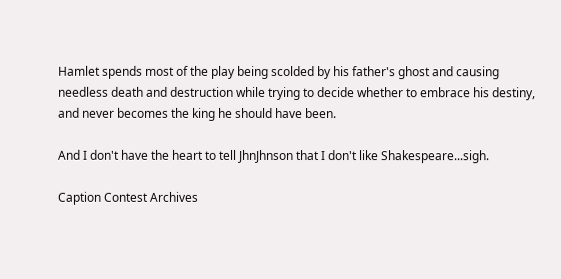Hamlet spends most of the play being scolded by his father's ghost and causing needless death and destruction while trying to decide whether to embrace his destiny, and never becomes the king he should have been.

And I don't have the heart to tell JhnJhnson that I don't like Shakespeare...sigh.

Caption Contest Archives